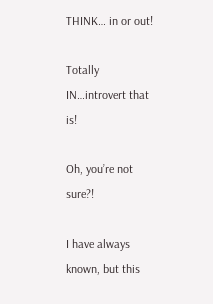THINK… in or out!

Totally IN…introvert that is!

Oh, you’re not sure?!

I have always known, but this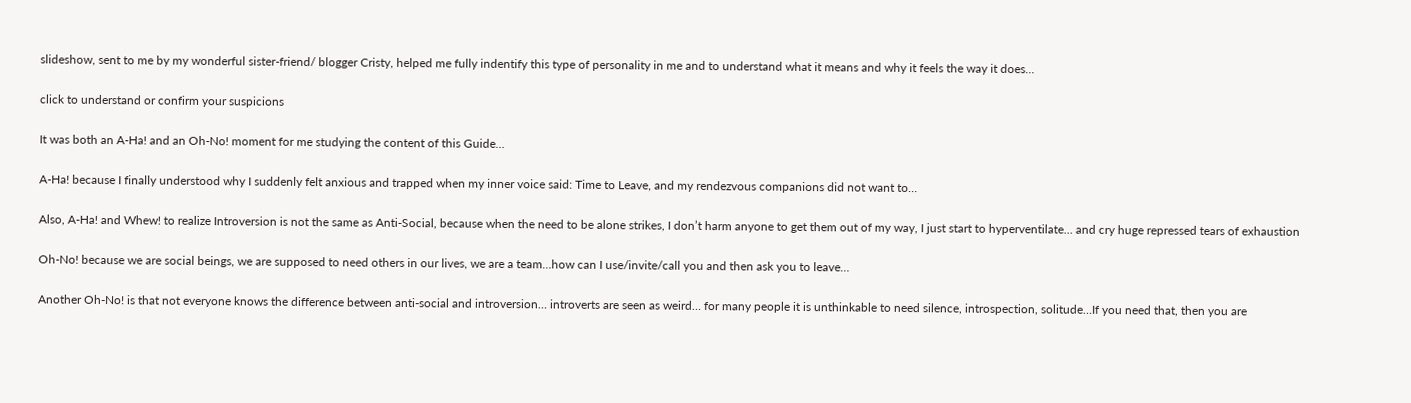slideshow, sent to me by my wonderful sister-friend/ blogger Cristy, helped me fully indentify this type of personality in me and to understand what it means and why it feels the way it does…

click to understand or confirm your suspicions

It was both an A-Ha! and an Oh-No! moment for me studying the content of this Guide…

A-Ha! because I finally understood why I suddenly felt anxious and trapped when my inner voice said: Time to Leave, and my rendezvous companions did not want to…

Also, A-Ha! and Whew! to realize Introversion is not the same as Anti-Social, because when the need to be alone strikes, I don’t harm anyone to get them out of my way, I just start to hyperventilate… and cry huge repressed tears of exhaustion

Oh-No! because we are social beings, we are supposed to need others in our lives, we are a team…how can I use/invite/call you and then ask you to leave…

Another Oh-No! is that not everyone knows the difference between anti-social and introversion… introverts are seen as weird… for many people it is unthinkable to need silence, introspection, solitude…If you need that, then you are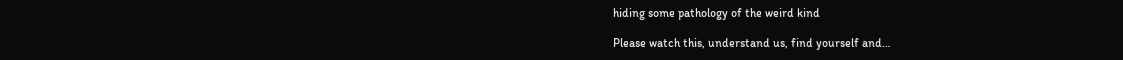hiding some pathology of the weird kind

Please watch this, understand us, find yourself and…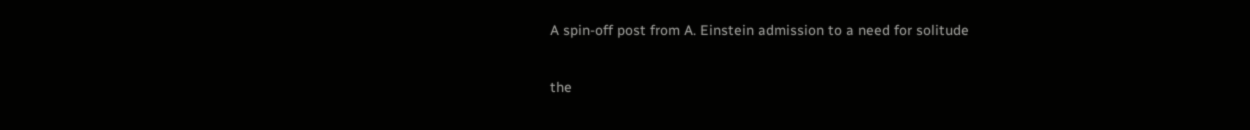A spin-off post from A. Einstein admission to a need for solitude

the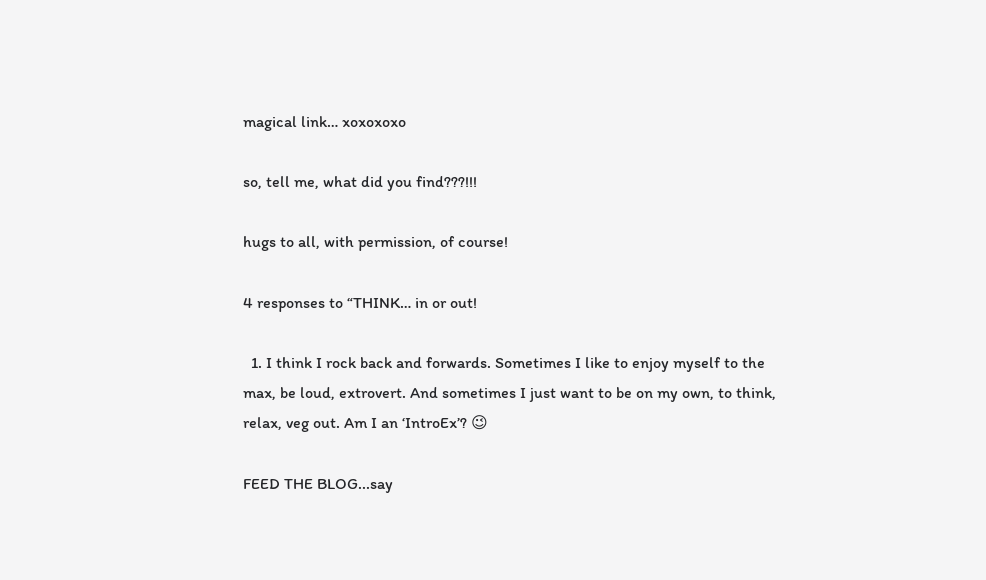magical link… xoxoxoxo

so, tell me, what did you find???!!!

hugs to all, with permission, of course!

4 responses to “THINK… in or out!

  1. I think I rock back and forwards. Sometimes I like to enjoy myself to the max, be loud, extrovert. And sometimes I just want to be on my own, to think, relax, veg out. Am I an ‘IntroEx’? 😉

FEED THE BLOG...say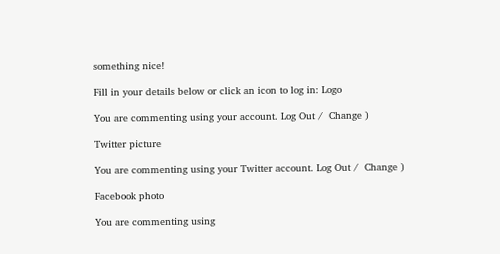something nice!

Fill in your details below or click an icon to log in: Logo

You are commenting using your account. Log Out /  Change )

Twitter picture

You are commenting using your Twitter account. Log Out /  Change )

Facebook photo

You are commenting using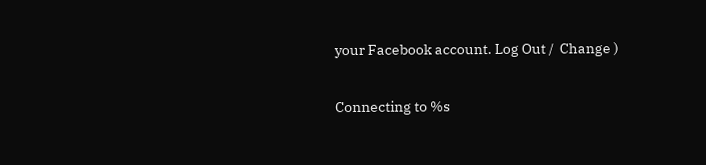your Facebook account. Log Out /  Change )

Connecting to %s